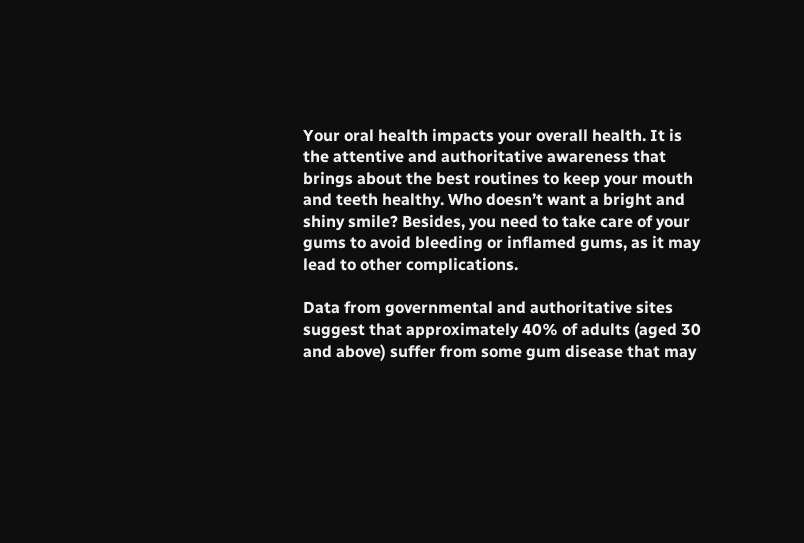Your oral health impacts your overall health. It is the attentive and authoritative awareness that brings about the best routines to keep your mouth and teeth healthy. Who doesn’t want a bright and shiny smile? Besides, you need to take care of your gums to avoid bleeding or inflamed gums, as it may lead to other complications.

Data from governmental and authoritative sites suggest that approximately 40% of adults (aged 30 and above) suffer from some gum disease that may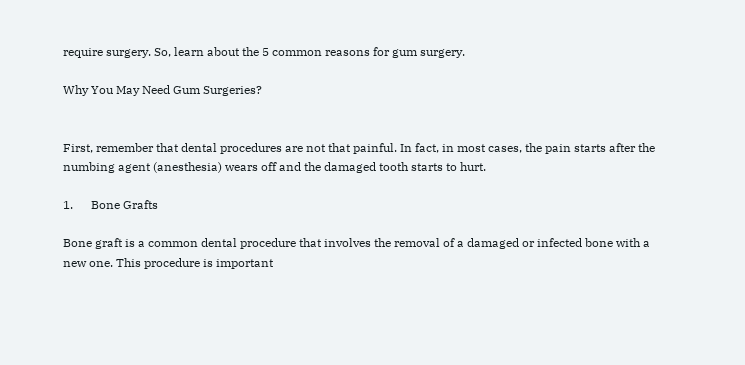require surgery. So, learn about the 5 common reasons for gum surgery.

Why You May Need Gum Surgeries?


First, remember that dental procedures are not that painful. In fact, in most cases, the pain starts after the numbing agent (anesthesia) wears off and the damaged tooth starts to hurt.

1.      Bone Grafts

Bone graft is a common dental procedure that involves the removal of a damaged or infected bone with a new one. This procedure is important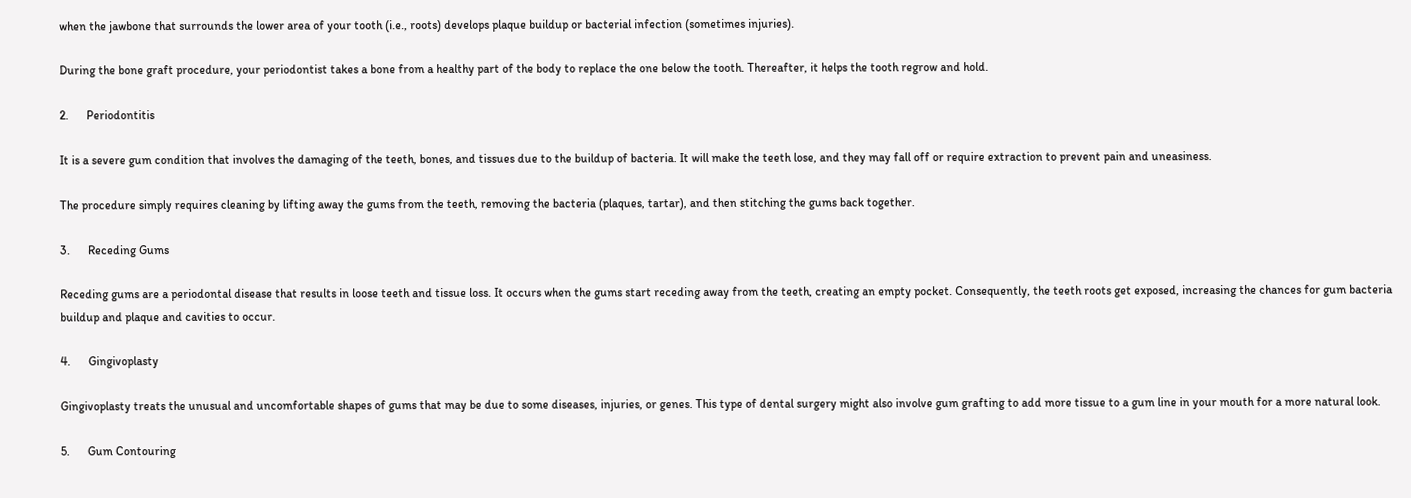when the jawbone that surrounds the lower area of your tooth (i.e., roots) develops plaque buildup or bacterial infection (sometimes injuries).

During the bone graft procedure, your periodontist takes a bone from a healthy part of the body to replace the one below the tooth. Thereafter, it helps the tooth regrow and hold.

2.      Periodontitis

It is a severe gum condition that involves the damaging of the teeth, bones, and tissues due to the buildup of bacteria. It will make the teeth lose, and they may fall off or require extraction to prevent pain and uneasiness.

The procedure simply requires cleaning by lifting away the gums from the teeth, removing the bacteria (plaques, tartar), and then stitching the gums back together.

3.      Receding Gums

Receding gums are a periodontal disease that results in loose teeth and tissue loss. It occurs when the gums start receding away from the teeth, creating an empty pocket. Consequently, the teeth roots get exposed, increasing the chances for gum bacteria buildup and plaque and cavities to occur.

4.      Gingivoplasty

Gingivoplasty treats the unusual and uncomfortable shapes of gums that may be due to some diseases, injuries, or genes. This type of dental surgery might also involve gum grafting to add more tissue to a gum line in your mouth for a more natural look.

5.      Gum Contouring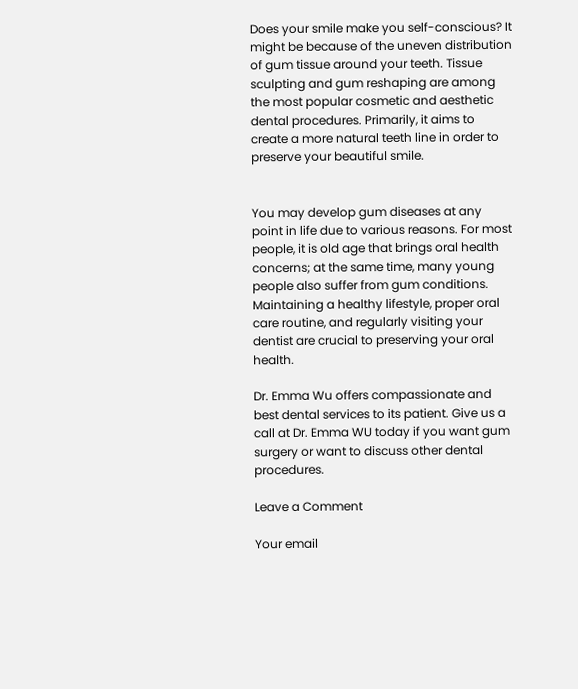Does your smile make you self-conscious? It might be because of the uneven distribution of gum tissue around your teeth. Tissue sculpting and gum reshaping are among the most popular cosmetic and aesthetic dental procedures. Primarily, it aims to create a more natural teeth line in order to preserve your beautiful smile.


You may develop gum diseases at any point in life due to various reasons. For most people, it is old age that brings oral health concerns; at the same time, many young people also suffer from gum conditions. Maintaining a healthy lifestyle, proper oral care routine, and regularly visiting your dentist are crucial to preserving your oral health.

Dr. Emma Wu offers compassionate and best dental services to its patient. Give us a call at Dr. Emma WU today if you want gum surgery or want to discuss other dental procedures.

Leave a Comment

Your email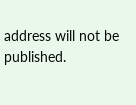address will not be published.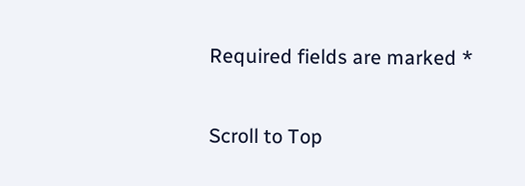Required fields are marked *

Scroll to Top